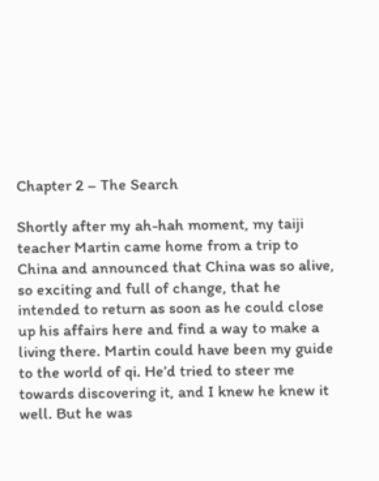Chapter 2 – The Search

Shortly after my ah-hah moment, my taiji teacher Martin came home from a trip to China and announced that China was so alive, so exciting and full of change, that he intended to return as soon as he could close up his affairs here and find a way to make a living there. Martin could have been my guide to the world of qi. He’d tried to steer me towards discovering it, and I knew he knew it well. But he was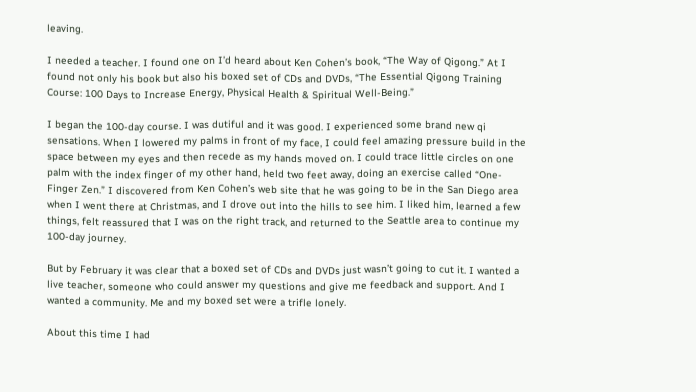leaving.

I needed a teacher. I found one on I’d heard about Ken Cohen’s book, “The Way of Qigong.” At I found not only his book but also his boxed set of CDs and DVDs, “The Essential Qigong Training Course: 100 Days to Increase Energy, Physical Health & Spiritual Well-Being.”

I began the 100-day course. I was dutiful and it was good. I experienced some brand new qi sensations. When I lowered my palms in front of my face, I could feel amazing pressure build in the space between my eyes and then recede as my hands moved on. I could trace little circles on one palm with the index finger of my other hand, held two feet away, doing an exercise called “One-Finger Zen.” I discovered from Ken Cohen’s web site that he was going to be in the San Diego area when I went there at Christmas, and I drove out into the hills to see him. I liked him, learned a few things, felt reassured that I was on the right track, and returned to the Seattle area to continue my 100-day journey.

But by February it was clear that a boxed set of CDs and DVDs just wasn’t going to cut it. I wanted a live teacher, someone who could answer my questions and give me feedback and support. And I wanted a community. Me and my boxed set were a trifle lonely.

About this time I had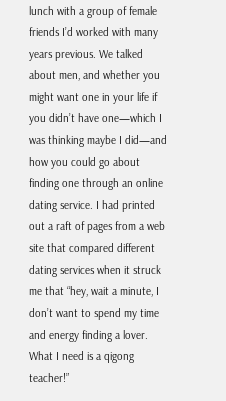lunch with a group of female friends I’d worked with many years previous. We talked about men, and whether you might want one in your life if you didn’t have one—which I was thinking maybe I did—and how you could go about finding one through an online dating service. I had printed out a raft of pages from a web site that compared different dating services when it struck me that “hey, wait a minute, I don’t want to spend my time and energy finding a lover. What I need is a qigong teacher!”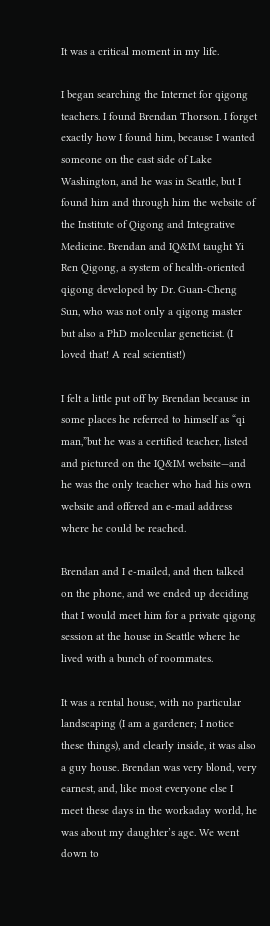It was a critical moment in my life.

I began searching the Internet for qigong teachers. I found Brendan Thorson. I forget exactly how I found him, because I wanted someone on the east side of Lake Washington, and he was in Seattle, but I found him and through him the website of the Institute of Qigong and Integrative Medicine. Brendan and IQ&IM taught Yi Ren Qigong, a system of health-oriented qigong developed by Dr. Guan-Cheng Sun, who was not only a qigong master but also a PhD molecular geneticist. (I loved that! A real scientist!)

I felt a little put off by Brendan because in some places he referred to himself as “qi man,”but he was a certified teacher, listed and pictured on the IQ&IM website—and he was the only teacher who had his own website and offered an e-mail address where he could be reached.

Brendan and I e-mailed, and then talked on the phone, and we ended up deciding that I would meet him for a private qigong session at the house in Seattle where he lived with a bunch of roommates.

It was a rental house, with no particular landscaping (I am a gardener; I notice these things), and clearly inside, it was also a guy house. Brendan was very blond, very earnest, and, like most everyone else I meet these days in the workaday world, he was about my daughter’s age. We went down to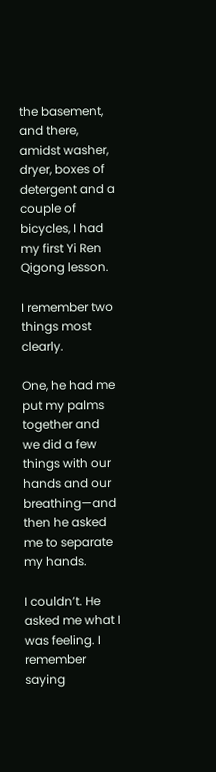the basement, and there, amidst washer, dryer, boxes of detergent and a couple of bicycles, I had my first Yi Ren Qigong lesson.

I remember two things most clearly.

One, he had me put my palms together and we did a few things with our hands and our breathing—and then he asked me to separate my hands.

I couldn’t. He asked me what I was feeling. I remember saying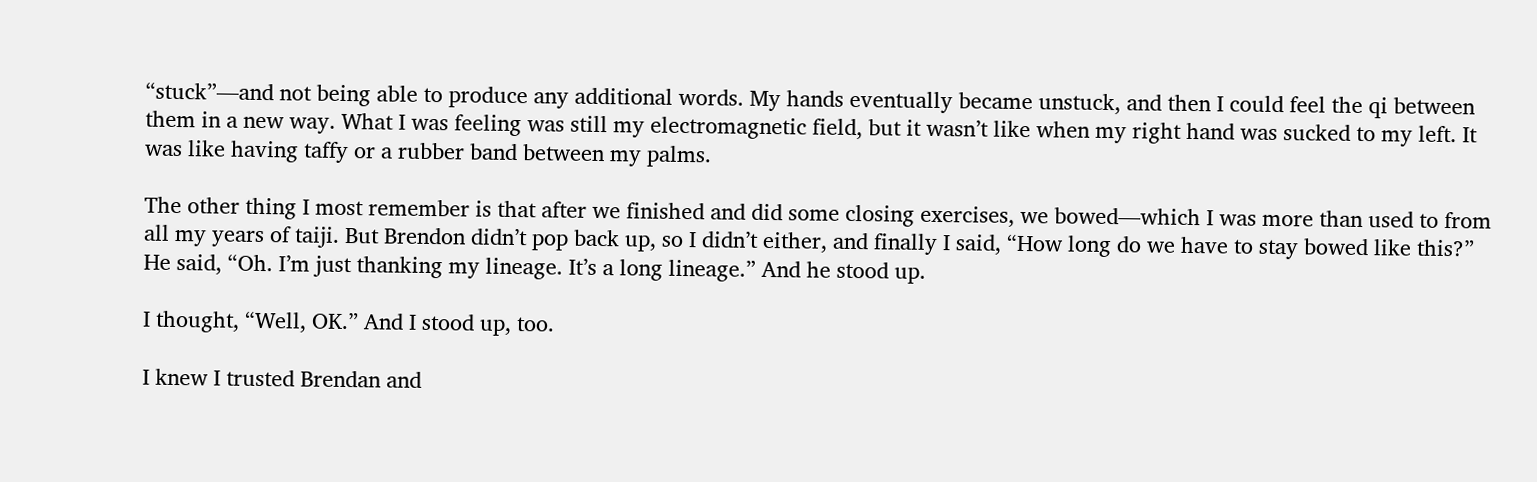“stuck”—and not being able to produce any additional words. My hands eventually became unstuck, and then I could feel the qi between them in a new way. What I was feeling was still my electromagnetic field, but it wasn’t like when my right hand was sucked to my left. It was like having taffy or a rubber band between my palms.

The other thing I most remember is that after we finished and did some closing exercises, we bowed—which I was more than used to from all my years of taiji. But Brendon didn’t pop back up, so I didn’t either, and finally I said, “How long do we have to stay bowed like this?” He said, “Oh. I’m just thanking my lineage. It’s a long lineage.” And he stood up.

I thought, “Well, OK.” And I stood up, too.

I knew I trusted Brendan and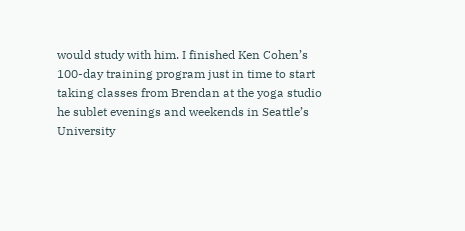would study with him. I finished Ken Cohen’s 100-day training program just in time to start taking classes from Brendan at the yoga studio he sublet evenings and weekends in Seattle’s University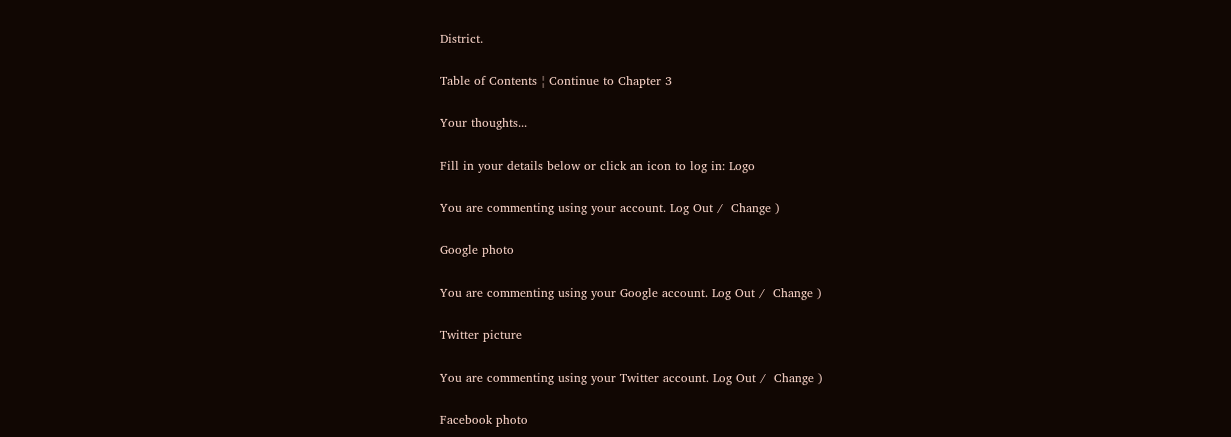District.

Table of Contents ¦ Continue to Chapter 3

Your thoughts...

Fill in your details below or click an icon to log in: Logo

You are commenting using your account. Log Out /  Change )

Google photo

You are commenting using your Google account. Log Out /  Change )

Twitter picture

You are commenting using your Twitter account. Log Out /  Change )

Facebook photo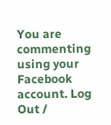You are commenting using your Facebook account. Log Out /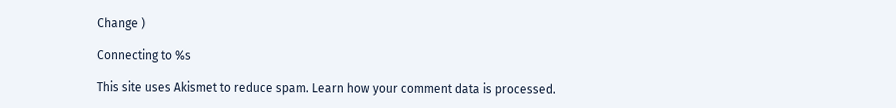Change )

Connecting to %s

This site uses Akismet to reduce spam. Learn how your comment data is processed.